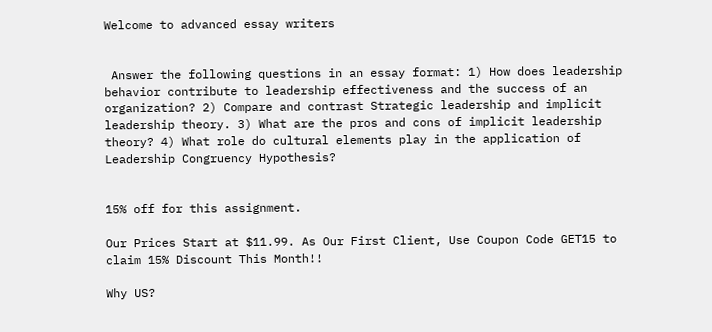Welcome to advanced essay writers


 Answer the following questions in an essay format: 1) How does leadership behavior contribute to leadership effectiveness and the success of an organization? 2) Compare and contrast Strategic leadership and implicit leadership theory. 3) What are the pros and cons of implicit leadership theory? 4) What role do cultural elements play in the application of Leadership Congruency Hypothesis?


15% off for this assignment.

Our Prices Start at $11.99. As Our First Client, Use Coupon Code GET15 to claim 15% Discount This Month!!

Why US?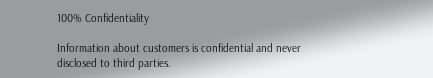100% Confidentiality

Information about customers is confidential and never disclosed to third parties.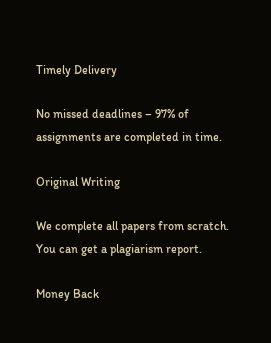Timely Delivery

No missed deadlines – 97% of assignments are completed in time.

Original Writing

We complete all papers from scratch. You can get a plagiarism report.

Money Back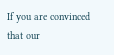If you are convinced that our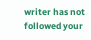writer has not followed your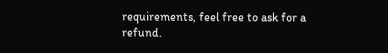requirements, feel free to ask for a refund.